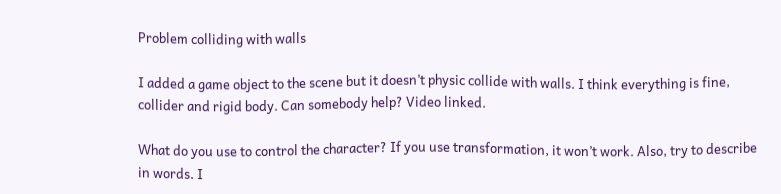Problem colliding with walls

I added a game object to the scene but it doesn’t physic collide with walls. I think everything is fine, collider and rigid body. Can somebody help? Video linked.

What do you use to control the character? If you use transformation, it won’t work. Also, try to describe in words. I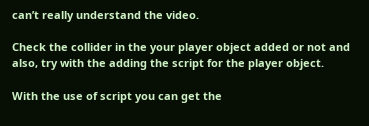can’t really understand the video.

Check the collider in the your player object added or not and also, try with the adding the script for the player object.

With the use of script you can get the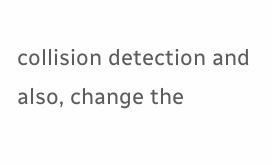collision detection and also, change the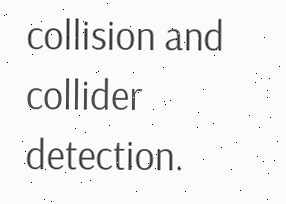collision and collider detection.